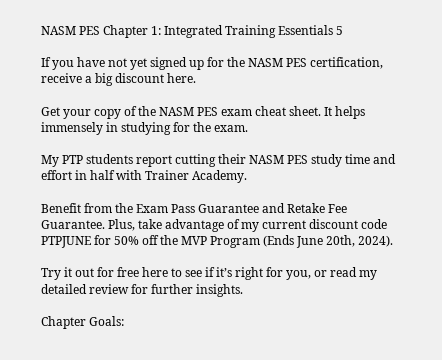NASM PES Chapter 1: Integrated Training Essentials 5

If you have not yet signed up for the NASM PES certification, receive a big discount here.

Get your copy of the NASM PES exam cheat sheet. It helps immensely in studying for the exam.

My PTP students report cutting their NASM PES study time and effort in half with Trainer Academy.

Benefit from the Exam Pass Guarantee and Retake Fee Guarantee. Plus, take advantage of my current discount code PTPJUNE for 50% off the MVP Program (Ends June 20th, 2024).

Try it out for free here to see if it’s right for you, or read my detailed review for further insights.

Chapter Goals: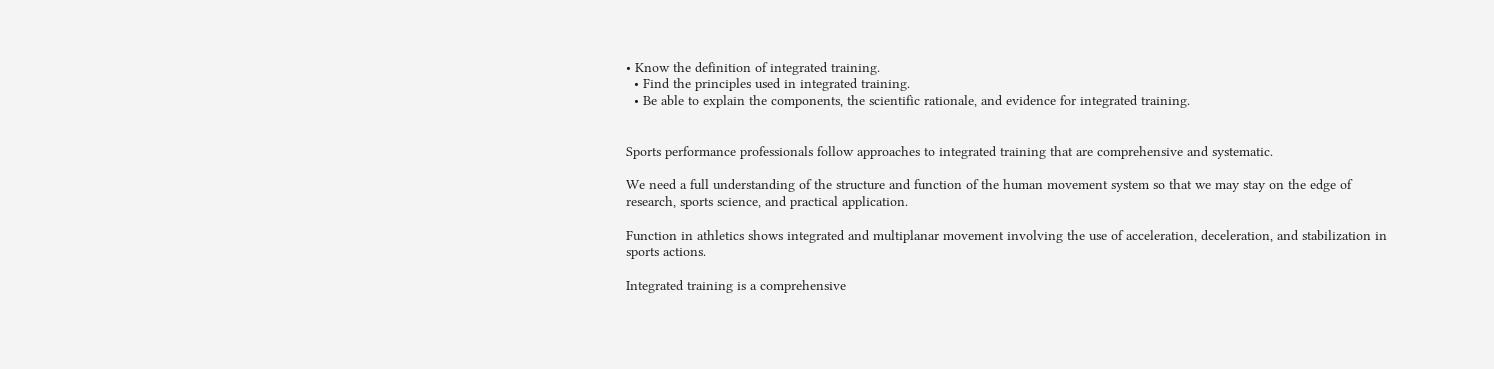• Know the definition of integrated training.
  • Find the principles used in integrated training.
  • Be able to explain the components, the scientific rationale, and evidence for integrated training.


Sports performance professionals follow approaches to integrated training that are comprehensive and systematic.

We need a full understanding of the structure and function of the human movement system so that we may stay on the edge of research, sports science, and practical application.

Function in athletics shows integrated and multiplanar movement involving the use of acceleration, deceleration, and stabilization in sports actions.

Integrated training is a comprehensive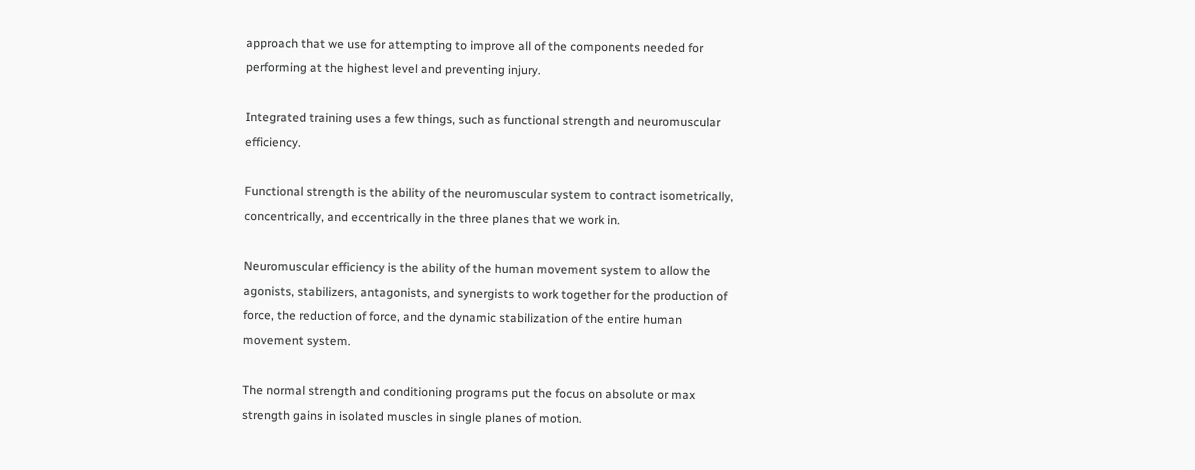approach that we use for attempting to improve all of the components needed for performing at the highest level and preventing injury.

Integrated training uses a few things, such as functional strength and neuromuscular efficiency.

Functional strength is the ability of the neuromuscular system to contract isometrically, concentrically, and eccentrically in the three planes that we work in.

Neuromuscular efficiency is the ability of the human movement system to allow the agonists, stabilizers, antagonists, and synergists to work together for the production of force, the reduction of force, and the dynamic stabilization of the entire human movement system.

The normal strength and conditioning programs put the focus on absolute or max strength gains in isolated muscles in single planes of motion.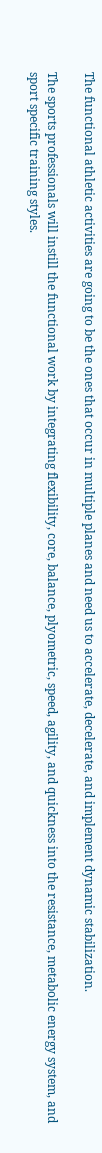The functional athletic activities are going to be the ones that occur in multiple planes and need us to accelerate, decelerate, and implement dynamic stabilization.

The sports professionals will instill the functional work by integrating flexibility, core, balance, plyometric, speed, agility, and quickness into the resistance, metabolic energy system, and sport specific training styles.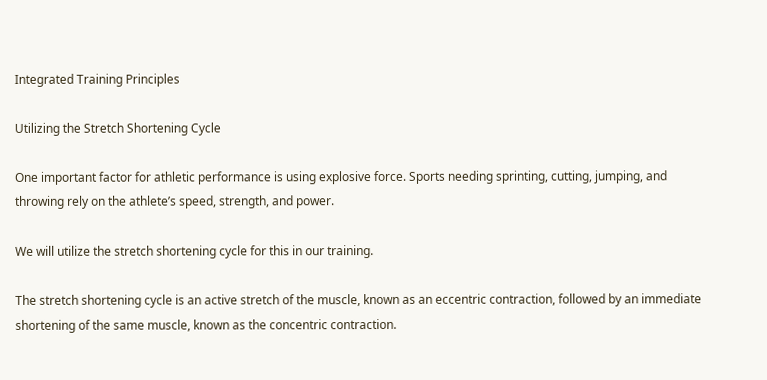Integrated Training Principles

Utilizing the Stretch Shortening Cycle

One important factor for athletic performance is using explosive force. Sports needing sprinting, cutting, jumping, and throwing rely on the athlete’s speed, strength, and power.

We will utilize the stretch shortening cycle for this in our training.

The stretch shortening cycle is an active stretch of the muscle, known as an eccentric contraction, followed by an immediate shortening of the same muscle, known as the concentric contraction.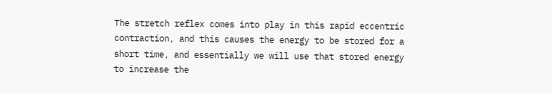The stretch reflex comes into play in this rapid eccentric contraction, and this causes the energy to be stored for a short time, and essentially we will use that stored energy to increase the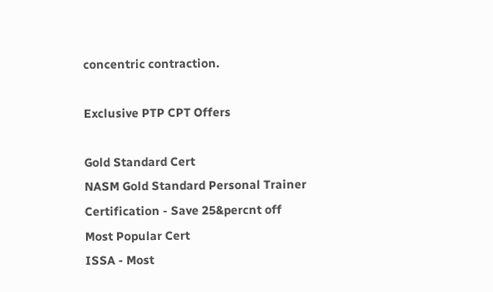concentric contraction.

Exclusive PTP CPT Offers

Gold Standard Cert
NASM Gold Standard Personal Trainer Certification - Save 25&percnt off
Most Popular Cert
ISSA - Most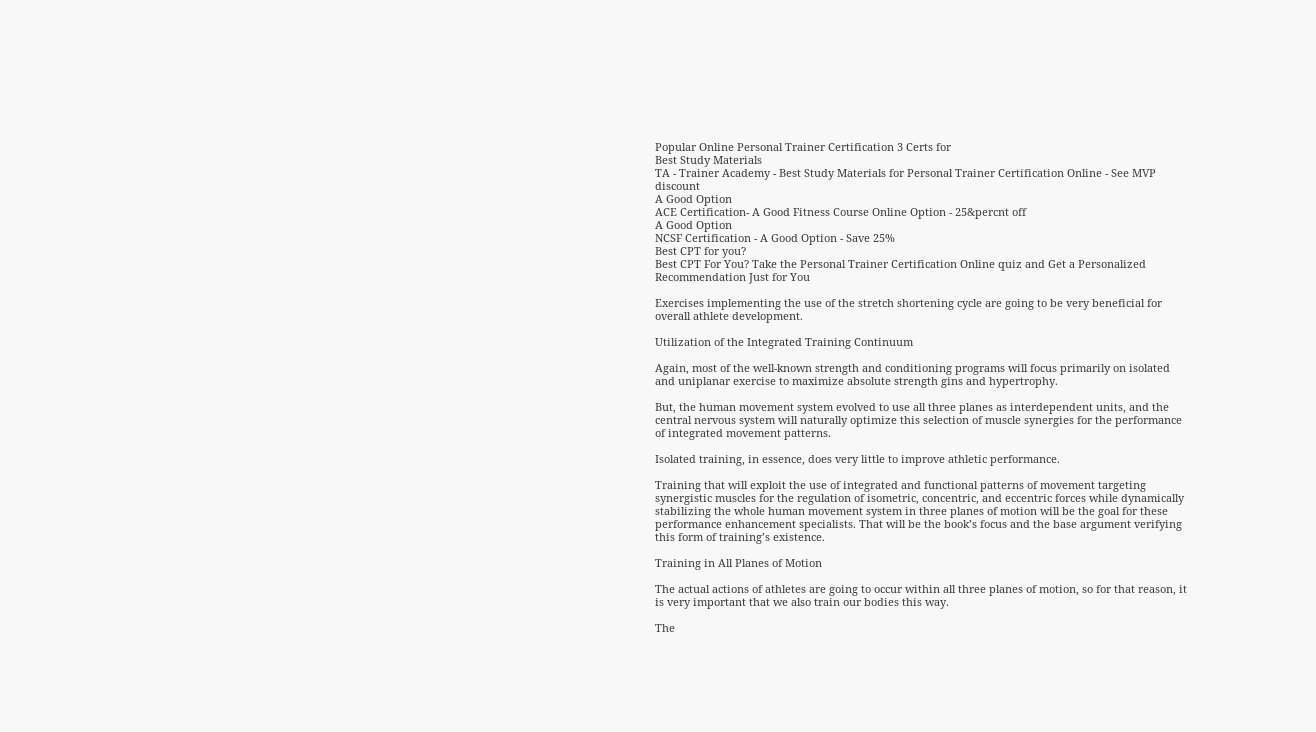Popular Online Personal Trainer Certification 3 Certs for
Best Study Materials
TA - Trainer Academy - Best Study Materials for Personal Trainer Certification Online - See MVP discount
A Good Option
ACE Certification- A Good Fitness Course Online Option - 25&percnt off
A Good Option
NCSF Certification - A Good Option - Save 25%
Best CPT for you?
Best CPT For You? Take the Personal Trainer Certification Online quiz and Get a Personalized Recommendation Just for You

Exercises implementing the use of the stretch shortening cycle are going to be very beneficial for overall athlete development.

Utilization of the Integrated Training Continuum

Again, most of the well-known strength and conditioning programs will focus primarily on isolated and uniplanar exercise to maximize absolute strength gins and hypertrophy.

But, the human movement system evolved to use all three planes as interdependent units, and the central nervous system will naturally optimize this selection of muscle synergies for the performance of integrated movement patterns.

Isolated training, in essence, does very little to improve athletic performance.

Training that will exploit the use of integrated and functional patterns of movement targeting synergistic muscles for the regulation of isometric, concentric, and eccentric forces while dynamically stabilizing the whole human movement system in three planes of motion will be the goal for these performance enhancement specialists. That will be the book’s focus and the base argument verifying this form of training’s existence.

Training in All Planes of Motion

The actual actions of athletes are going to occur within all three planes of motion, so for that reason, it is very important that we also train our bodies this way.

The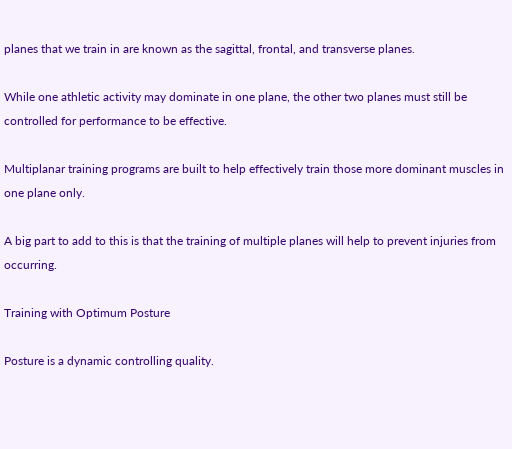planes that we train in are known as the sagittal, frontal, and transverse planes.

While one athletic activity may dominate in one plane, the other two planes must still be controlled for performance to be effective.

Multiplanar training programs are built to help effectively train those more dominant muscles in one plane only.

A big part to add to this is that the training of multiple planes will help to prevent injuries from occurring.

Training with Optimum Posture

Posture is a dynamic controlling quality.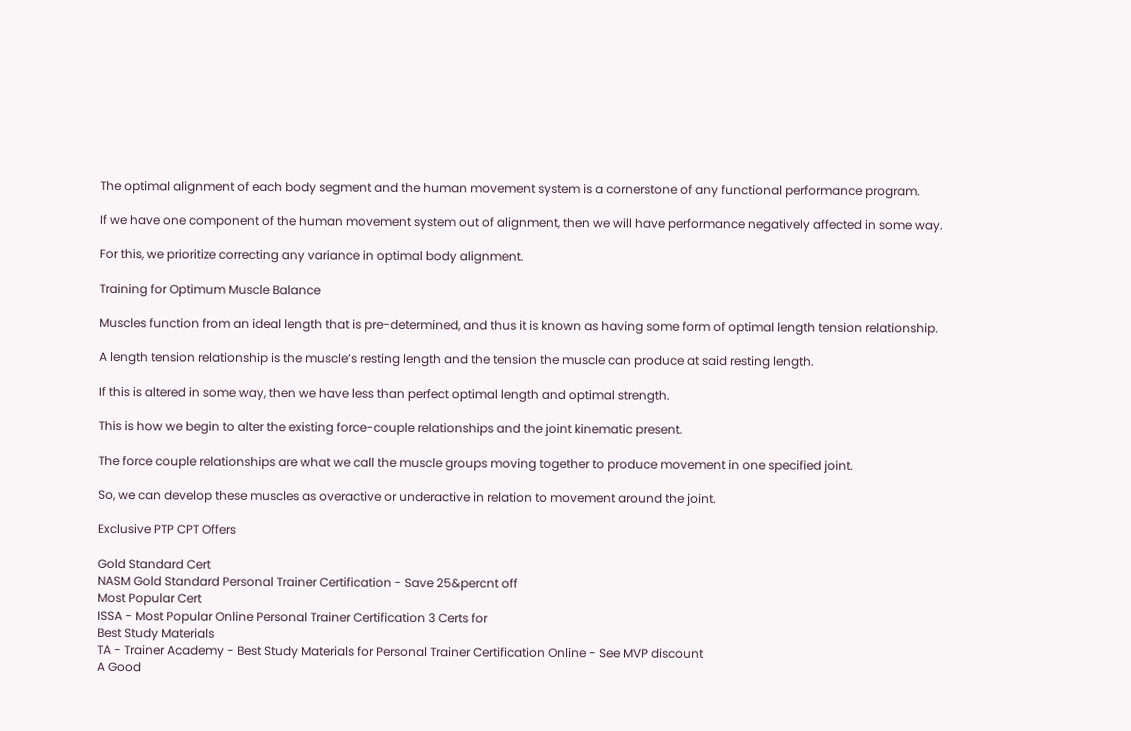The optimal alignment of each body segment and the human movement system is a cornerstone of any functional performance program.

If we have one component of the human movement system out of alignment, then we will have performance negatively affected in some way.

For this, we prioritize correcting any variance in optimal body alignment.

Training for Optimum Muscle Balance

Muscles function from an ideal length that is pre-determined, and thus it is known as having some form of optimal length tension relationship.

A length tension relationship is the muscle’s resting length and the tension the muscle can produce at said resting length.

If this is altered in some way, then we have less than perfect optimal length and optimal strength.

This is how we begin to alter the existing force-couple relationships and the joint kinematic present.

The force couple relationships are what we call the muscle groups moving together to produce movement in one specified joint.

So, we can develop these muscles as overactive or underactive in relation to movement around the joint.

Exclusive PTP CPT Offers

Gold Standard Cert
NASM Gold Standard Personal Trainer Certification - Save 25&percnt off
Most Popular Cert
ISSA - Most Popular Online Personal Trainer Certification 3 Certs for
Best Study Materials
TA - Trainer Academy - Best Study Materials for Personal Trainer Certification Online - See MVP discount
A Good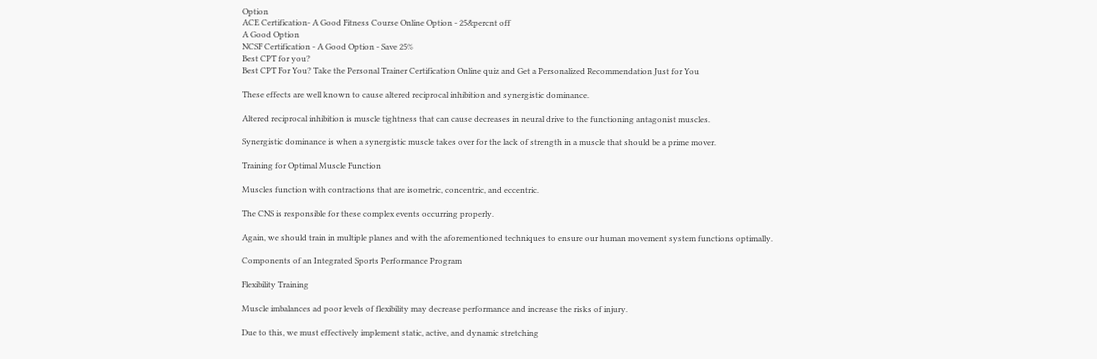Option
ACE Certification- A Good Fitness Course Online Option - 25&percnt off
A Good Option
NCSF Certification - A Good Option - Save 25%
Best CPT for you?
Best CPT For You? Take the Personal Trainer Certification Online quiz and Get a Personalized Recommendation Just for You

These effects are well known to cause altered reciprocal inhibition and synergistic dominance.

Altered reciprocal inhibition is muscle tightness that can cause decreases in neural drive to the functioning antagonist muscles.

Synergistic dominance is when a synergistic muscle takes over for the lack of strength in a muscle that should be a prime mover.

Training for Optimal Muscle Function

Muscles function with contractions that are isometric, concentric, and eccentric.

The CNS is responsible for these complex events occurring properly.

Again, we should train in multiple planes and with the aforementioned techniques to ensure our human movement system functions optimally.

Components of an Integrated Sports Performance Program

Flexibility Training

Muscle imbalances ad poor levels of flexibility may decrease performance and increase the risks of injury.

Due to this, we must effectively implement static, active, and dynamic stretching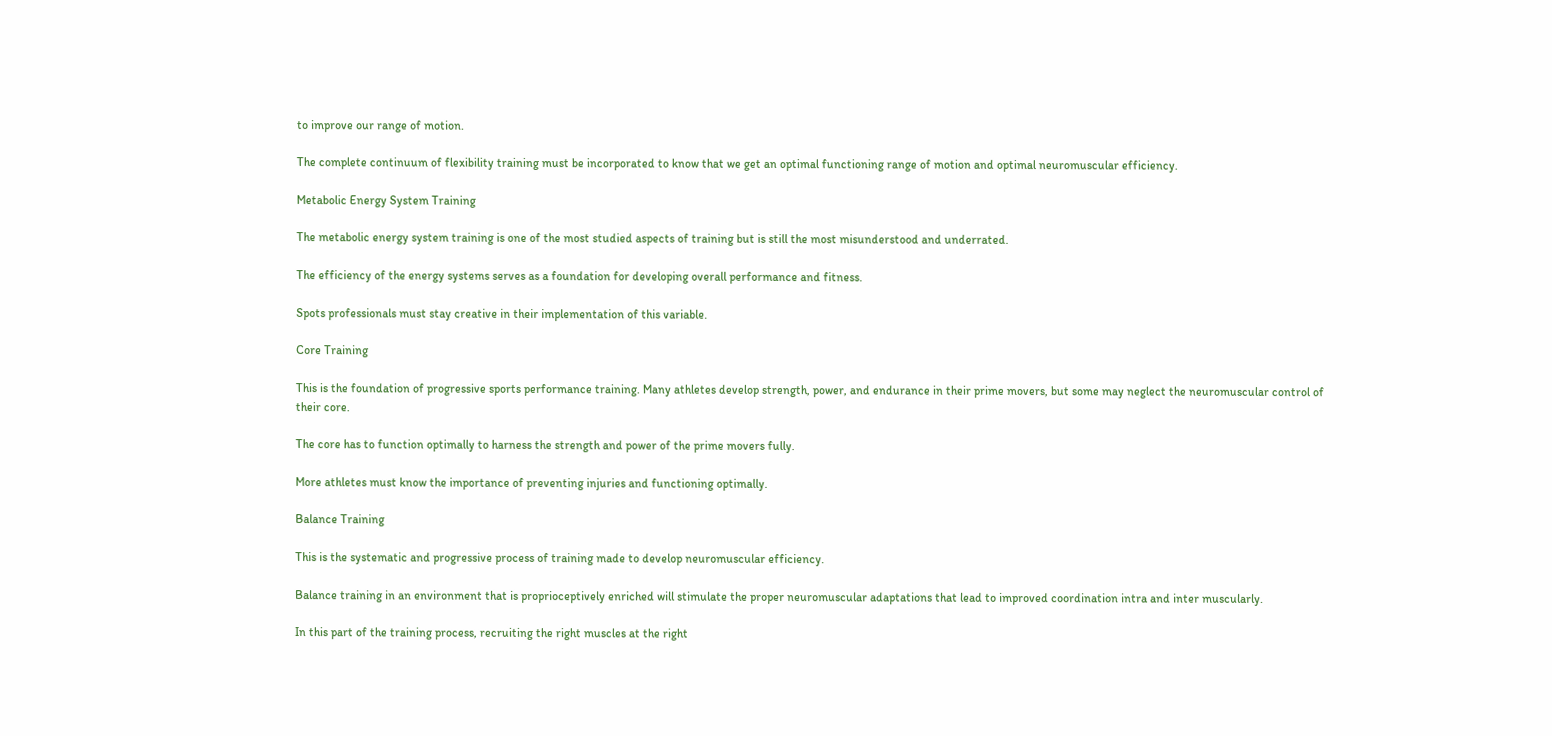to improve our range of motion.

The complete continuum of flexibility training must be incorporated to know that we get an optimal functioning range of motion and optimal neuromuscular efficiency.

Metabolic Energy System Training

The metabolic energy system training is one of the most studied aspects of training but is still the most misunderstood and underrated.

The efficiency of the energy systems serves as a foundation for developing overall performance and fitness.

Spots professionals must stay creative in their implementation of this variable.

Core Training

This is the foundation of progressive sports performance training. Many athletes develop strength, power, and endurance in their prime movers, but some may neglect the neuromuscular control of their core.

The core has to function optimally to harness the strength and power of the prime movers fully.

More athletes must know the importance of preventing injuries and functioning optimally.

Balance Training

This is the systematic and progressive process of training made to develop neuromuscular efficiency.

Balance training in an environment that is proprioceptively enriched will stimulate the proper neuromuscular adaptations that lead to improved coordination intra and inter muscularly.

In this part of the training process, recruiting the right muscles at the right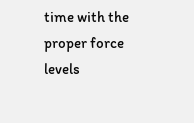time with the proper force levels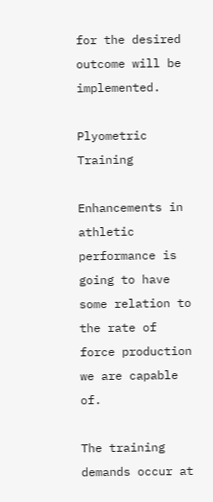for the desired outcome will be implemented.

Plyometric Training

Enhancements in athletic performance is going to have some relation to the rate of force production we are capable of.

The training demands occur at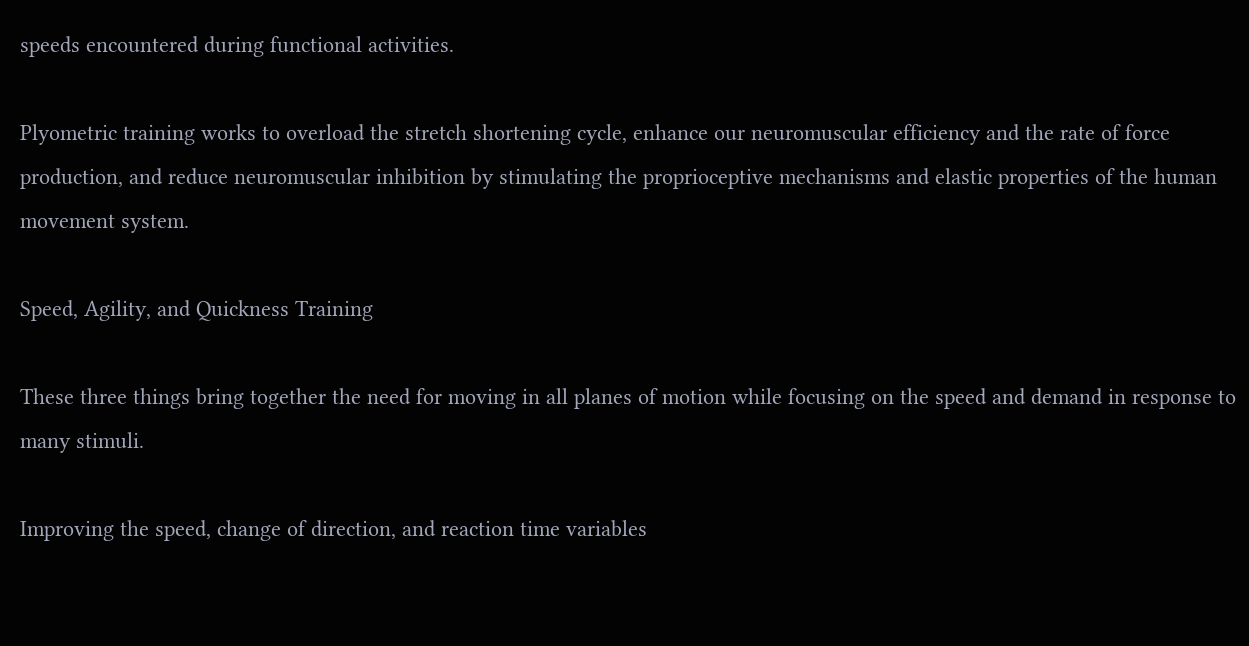speeds encountered during functional activities.

Plyometric training works to overload the stretch shortening cycle, enhance our neuromuscular efficiency and the rate of force production, and reduce neuromuscular inhibition by stimulating the proprioceptive mechanisms and elastic properties of the human movement system.

Speed, Agility, and Quickness Training

These three things bring together the need for moving in all planes of motion while focusing on the speed and demand in response to many stimuli.

Improving the speed, change of direction, and reaction time variables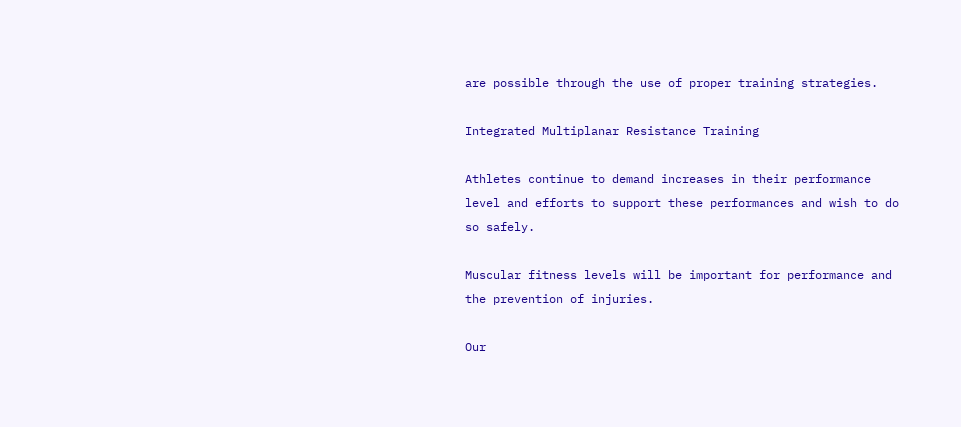are possible through the use of proper training strategies.

Integrated Multiplanar Resistance Training

Athletes continue to demand increases in their performance level and efforts to support these performances and wish to do so safely.

Muscular fitness levels will be important for performance and the prevention of injuries.

Our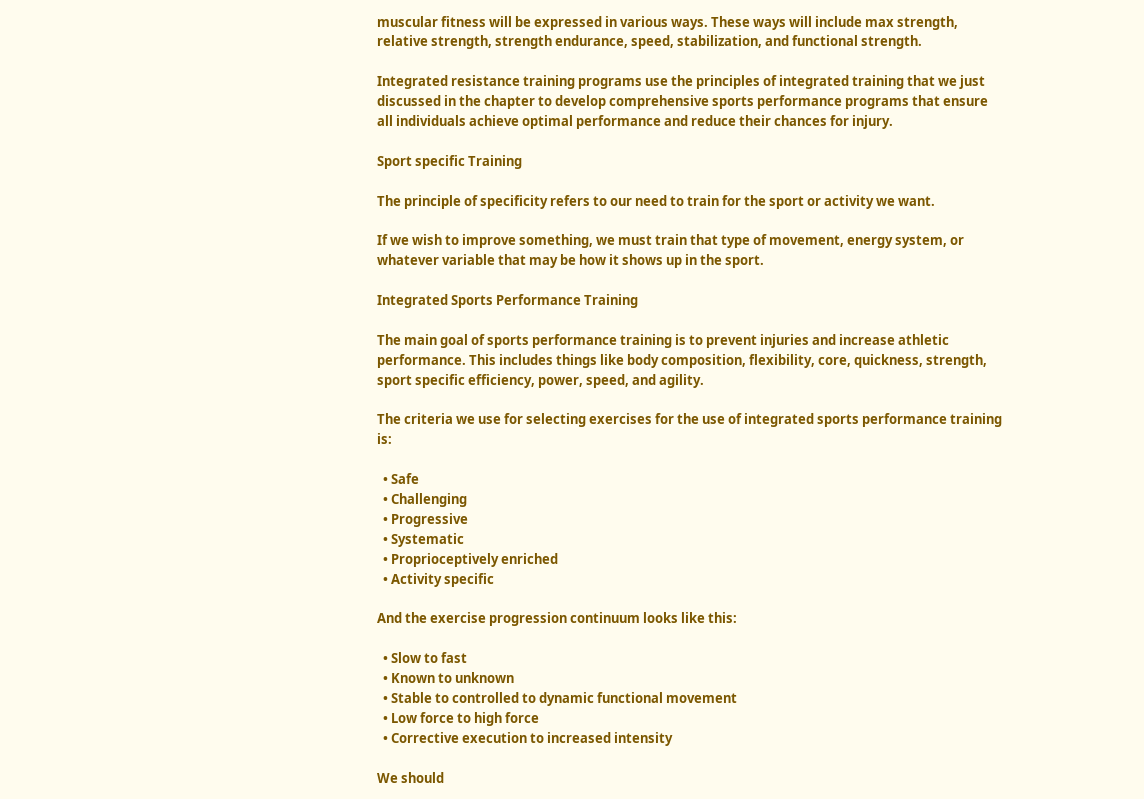muscular fitness will be expressed in various ways. These ways will include max strength, relative strength, strength endurance, speed, stabilization, and functional strength.

Integrated resistance training programs use the principles of integrated training that we just discussed in the chapter to develop comprehensive sports performance programs that ensure all individuals achieve optimal performance and reduce their chances for injury.

Sport specific Training

The principle of specificity refers to our need to train for the sport or activity we want.

If we wish to improve something, we must train that type of movement, energy system, or whatever variable that may be how it shows up in the sport.

Integrated Sports Performance Training

The main goal of sports performance training is to prevent injuries and increase athletic performance. This includes things like body composition, flexibility, core, quickness, strength, sport specific efficiency, power, speed, and agility.

The criteria we use for selecting exercises for the use of integrated sports performance training is:

  • Safe
  • Challenging
  • Progressive
  • Systematic
  • Proprioceptively enriched
  • Activity specific

And the exercise progression continuum looks like this:

  • Slow to fast
  • Known to unknown
  • Stable to controlled to dynamic functional movement
  • Low force to high force
  • Corrective execution to increased intensity

We should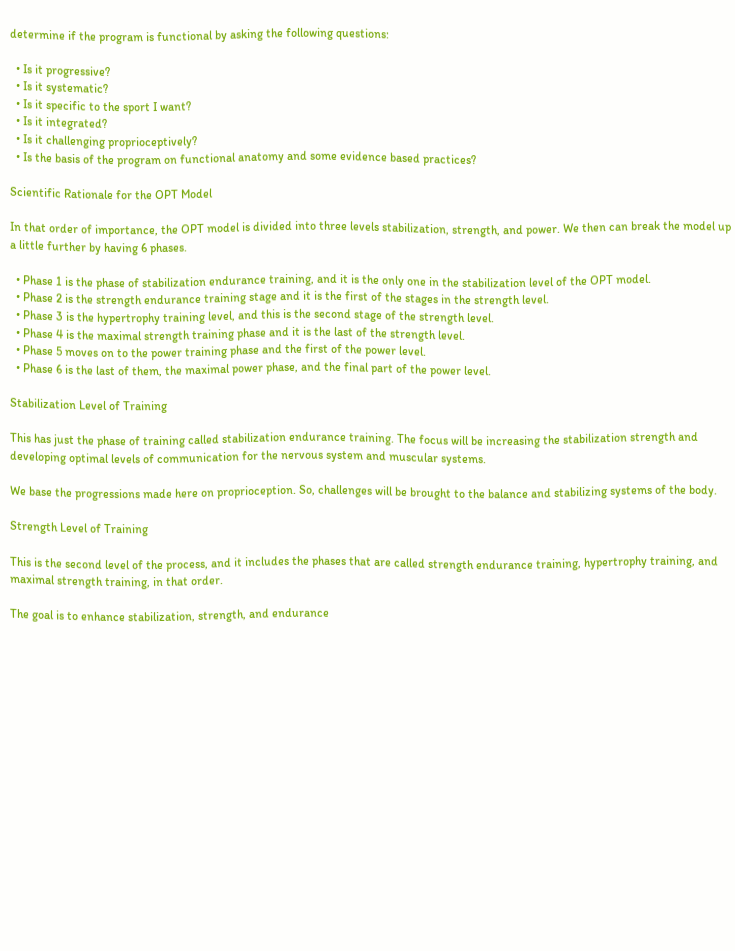determine if the program is functional by asking the following questions:

  • Is it progressive?
  • Is it systematic?
  • Is it specific to the sport I want?
  • Is it integrated?
  • Is it challenging proprioceptively?
  • Is the basis of the program on functional anatomy and some evidence based practices?

Scientific Rationale for the OPT Model

In that order of importance, the OPT model is divided into three levels stabilization, strength, and power. We then can break the model up a little further by having 6 phases.

  • Phase 1 is the phase of stabilization endurance training, and it is the only one in the stabilization level of the OPT model.
  • Phase 2 is the strength endurance training stage and it is the first of the stages in the strength level.
  • Phase 3 is the hypertrophy training level, and this is the second stage of the strength level.
  • Phase 4 is the maximal strength training phase and it is the last of the strength level.
  • Phase 5 moves on to the power training phase and the first of the power level.
  • Phase 6 is the last of them, the maximal power phase, and the final part of the power level.

Stabilization Level of Training

This has just the phase of training called stabilization endurance training. The focus will be increasing the stabilization strength and developing optimal levels of communication for the nervous system and muscular systems.

We base the progressions made here on proprioception. So, challenges will be brought to the balance and stabilizing systems of the body.

Strength Level of Training

This is the second level of the process, and it includes the phases that are called strength endurance training, hypertrophy training, and maximal strength training, in that order.

The goal is to enhance stabilization, strength, and endurance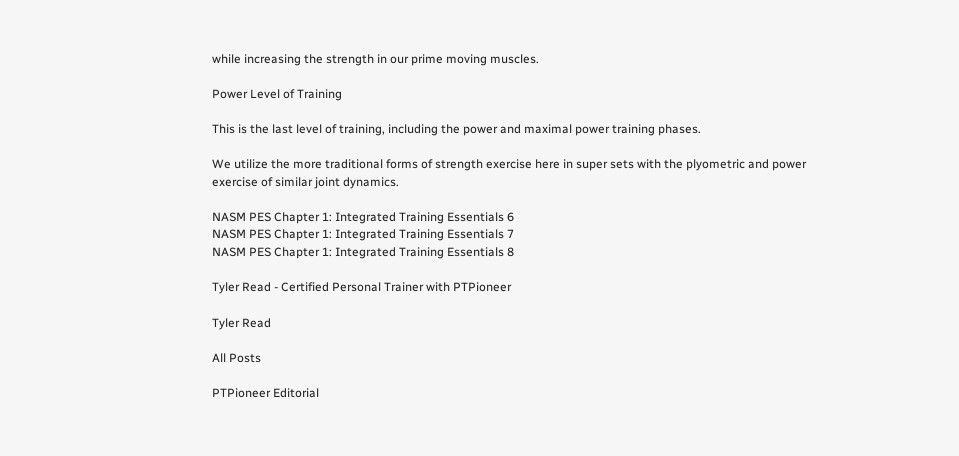while increasing the strength in our prime moving muscles.

Power Level of Training

This is the last level of training, including the power and maximal power training phases.

We utilize the more traditional forms of strength exercise here in super sets with the plyometric and power exercise of similar joint dynamics.

NASM PES Chapter 1: Integrated Training Essentials 6
NASM PES Chapter 1: Integrated Training Essentials 7
NASM PES Chapter 1: Integrated Training Essentials 8

Tyler Read - Certified Personal Trainer with PTPioneer

Tyler Read

All Posts

PTPioneer Editorial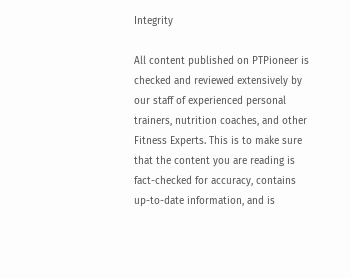Integrity

All content published on PTPioneer is checked and reviewed extensively by our staff of experienced personal trainers, nutrition coaches, and other Fitness Experts. This is to make sure that the content you are reading is fact-checked for accuracy, contains up-to-date information, and is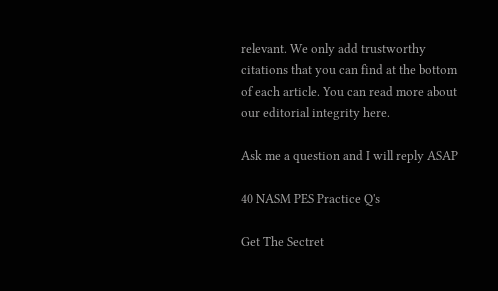relevant. We only add trustworthy citations that you can find at the bottom of each article. You can read more about our editorial integrity here.

Ask me a question and I will reply ASAP

40 NASM PES Practice Q's

Get The Sectret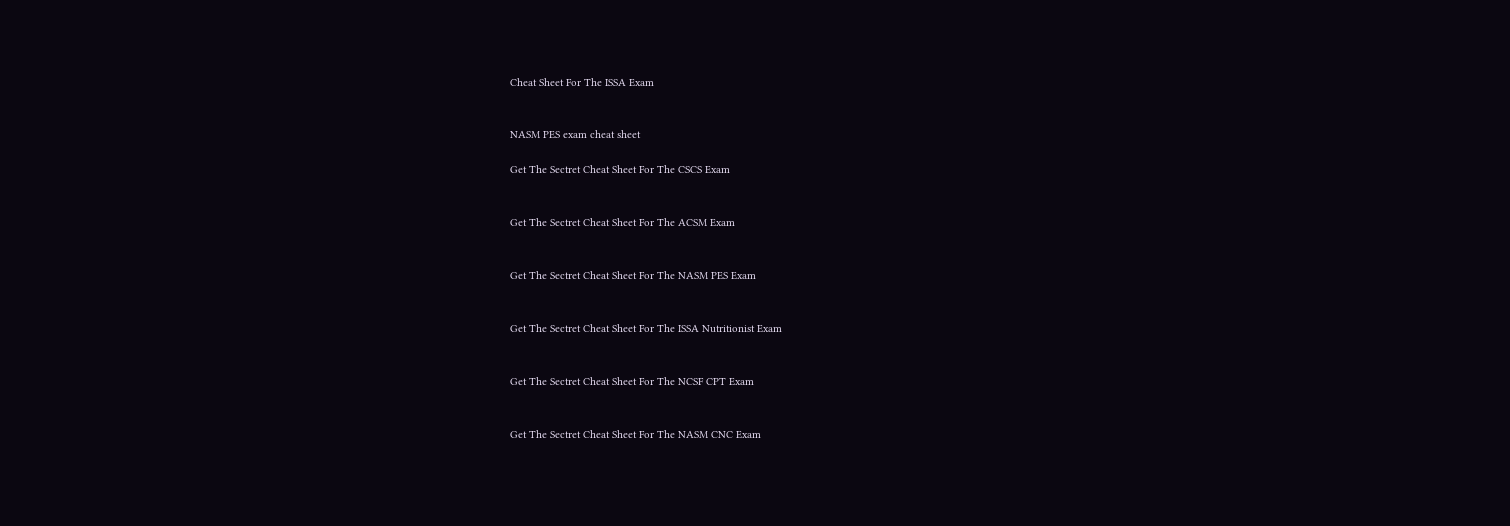Cheat Sheet For The ISSA Exam


NASM PES exam cheat sheet

Get The Sectret Cheat Sheet For The CSCS Exam


Get The Sectret Cheat Sheet For The ACSM Exam


Get The Sectret Cheat Sheet For The NASM PES Exam


Get The Sectret Cheat Sheet For The ISSA Nutritionist Exam


Get The Sectret Cheat Sheet For The NCSF CPT Exam


Get The Sectret Cheat Sheet For The NASM CNC Exam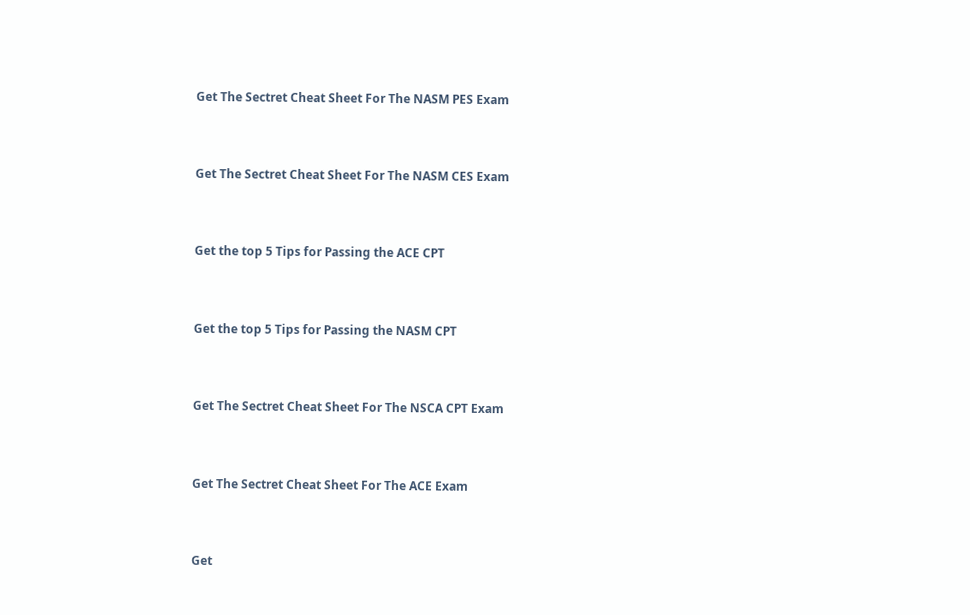Get The Sectret Cheat Sheet For The NASM PES Exam


Get The Sectret Cheat Sheet For The NASM CES Exam


Get the top 5 Tips for Passing the ACE CPT


Get the top 5 Tips for Passing the NASM CPT


Get The Sectret Cheat Sheet For The NSCA CPT Exam


Get The Sectret Cheat Sheet For The ACE Exam


Get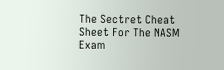The Sectret Cheat Sheet For The NASM Exam